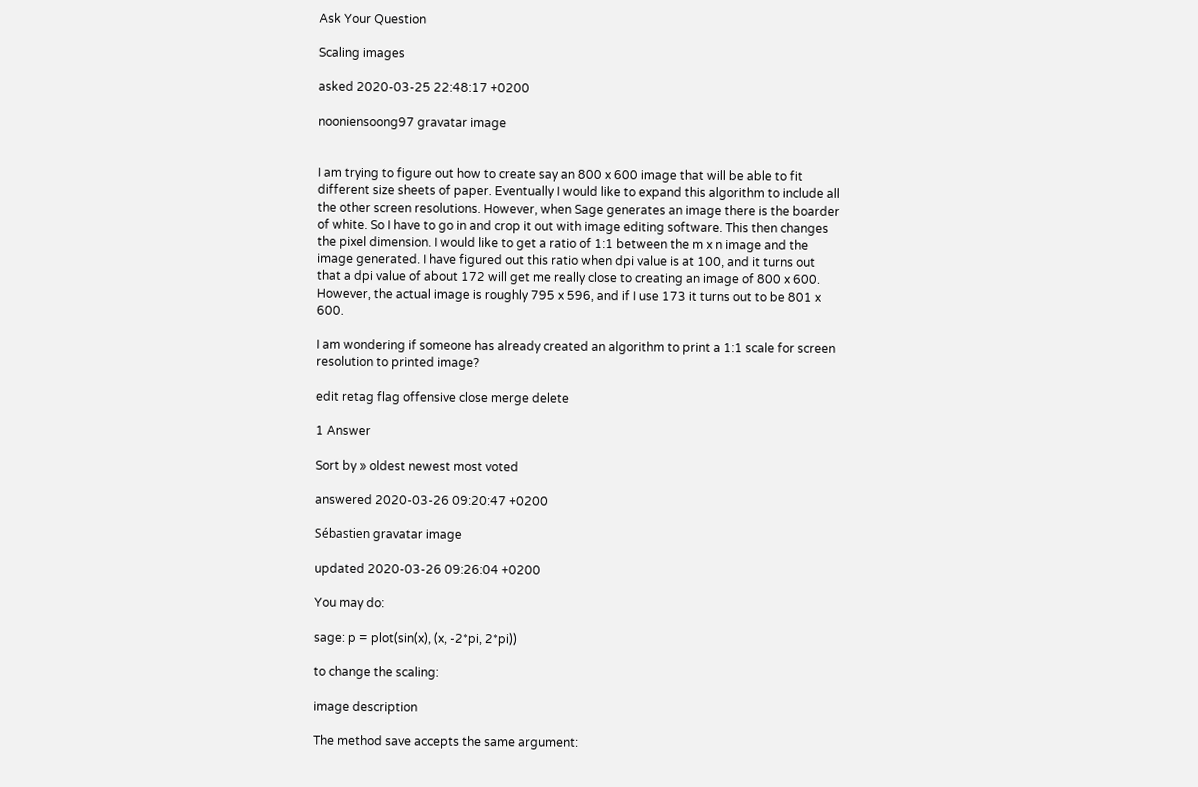Ask Your Question

Scaling images

asked 2020-03-25 22:48:17 +0200

nooniensoong97 gravatar image


I am trying to figure out how to create say an 800 x 600 image that will be able to fit different size sheets of paper. Eventually I would like to expand this algorithm to include all the other screen resolutions. However, when Sage generates an image there is the boarder of white. So I have to go in and crop it out with image editing software. This then changes the pixel dimension. I would like to get a ratio of 1:1 between the m x n image and the image generated. I have figured out this ratio when dpi value is at 100, and it turns out that a dpi value of about 172 will get me really close to creating an image of 800 x 600. However, the actual image is roughly 795 x 596, and if I use 173 it turns out to be 801 x 600.

I am wondering if someone has already created an algorithm to print a 1:1 scale for screen resolution to printed image?

edit retag flag offensive close merge delete

1 Answer

Sort by » oldest newest most voted

answered 2020-03-26 09:20:47 +0200

Sébastien gravatar image

updated 2020-03-26 09:26:04 +0200

You may do:

sage: p = plot(sin(x), (x, -2*pi, 2*pi))

to change the scaling:

image description

The method save accepts the same argument: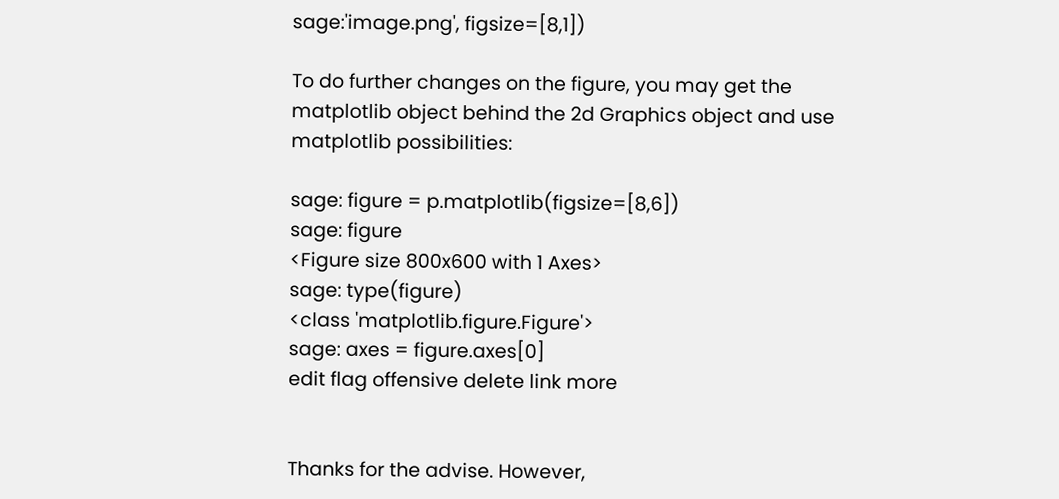sage:'image.png', figsize=[8,1])

To do further changes on the figure, you may get the matplotlib object behind the 2d Graphics object and use matplotlib possibilities:

sage: figure = p.matplotlib(figsize=[8,6])
sage: figure
<Figure size 800x600 with 1 Axes>
sage: type(figure)
<class 'matplotlib.figure.Figure'>
sage: axes = figure.axes[0]
edit flag offensive delete link more


Thanks for the advise. However,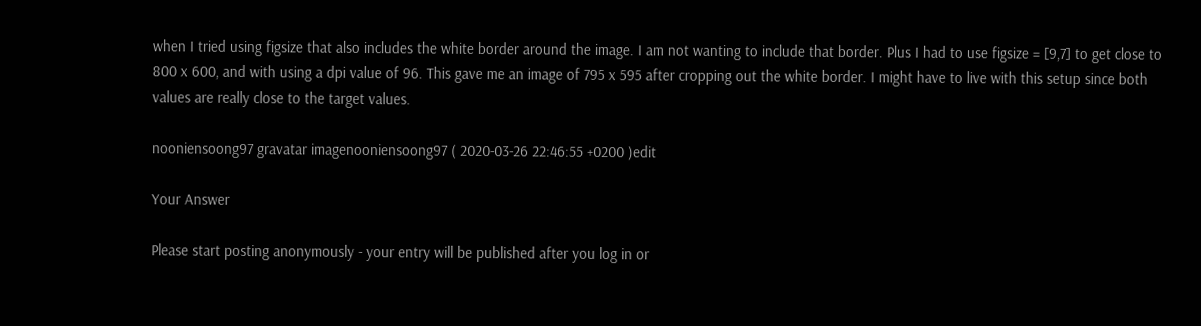when I tried using figsize that also includes the white border around the image. I am not wanting to include that border. Plus I had to use figsize = [9,7] to get close to 800 x 600, and with using a dpi value of 96. This gave me an image of 795 x 595 after cropping out the white border. I might have to live with this setup since both values are really close to the target values.

nooniensoong97 gravatar imagenooniensoong97 ( 2020-03-26 22:46:55 +0200 )edit

Your Answer

Please start posting anonymously - your entry will be published after you log in or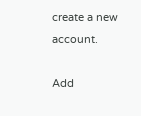create a new account.

Add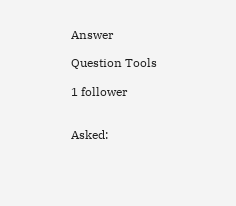Answer

Question Tools

1 follower


Asked: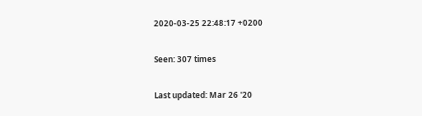2020-03-25 22:48:17 +0200

Seen: 307 times

Last updated: Mar 26 '20